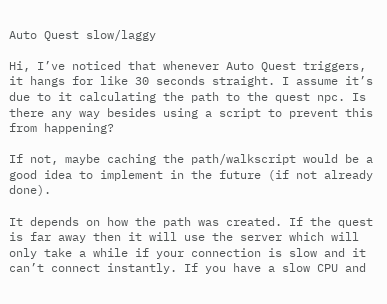Auto Quest slow/laggy

Hi, I’ve noticed that whenever Auto Quest triggers, it hangs for like 30 seconds straight. I assume it’s due to it calculating the path to the quest npc. Is there any way besides using a script to prevent this from happening?

If not, maybe caching the path/walkscript would be a good idea to implement in the future (if not already done).

It depends on how the path was created. If the quest is far away then it will use the server which will only take a while if your connection is slow and it can’t connect instantly. If you have a slow CPU and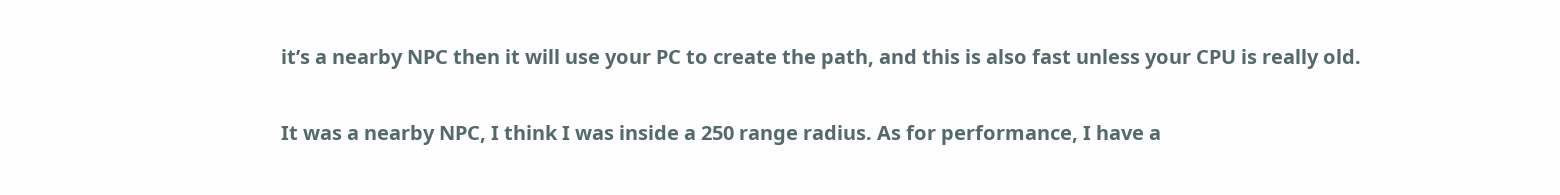it’s a nearby NPC then it will use your PC to create the path, and this is also fast unless your CPU is really old.

It was a nearby NPC, I think I was inside a 250 range radius. As for performance, I have a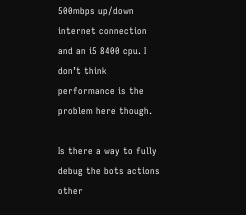500mbps up/down internet connection and an i5 8400 cpu. I don’t think performance is the problem here though.

Is there a way to fully debug the bots actions other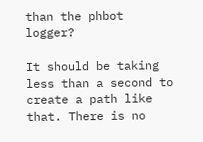than the phbot logger?

It should be taking less than a second to create a path like that. There is no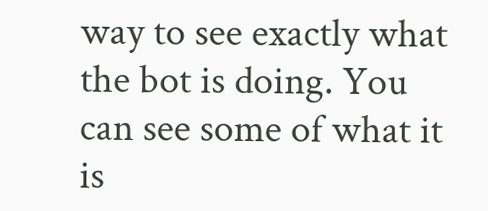way to see exactly what the bot is doing. You can see some of what it is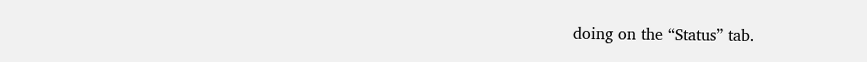doing on the “Status” tab.